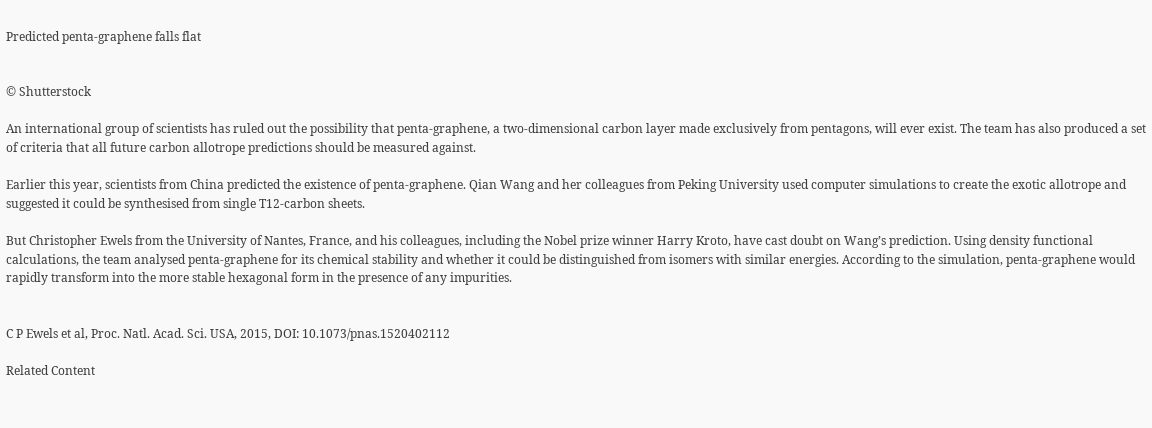Predicted penta-graphene falls flat


© Shutterstock

An international group of scientists has ruled out the possibility that penta-graphene, a two-dimensional carbon layer made exclusively from pentagons, will ever exist. The team has also produced a set of criteria that all future carbon allotrope predictions should be measured against.

Earlier this year, scientists from China predicted the existence of penta-graphene. Qian Wang and her colleagues from Peking University used computer simulations to create the exotic allotrope and suggested it could be synthesised from single T12-carbon sheets.

But Christopher Ewels from the University of Nantes, France, and his colleagues, including the Nobel prize winner Harry Kroto, have cast doubt on Wang’s prediction. Using density functional calculations, the team analysed penta-graphene for its chemical stability and whether it could be distinguished from isomers with similar energies. According to the simulation, penta-graphene would rapidly transform into the more stable hexagonal form in the presence of any impurities.


C P Ewels et al, Proc. Natl. Acad. Sci. USA, 2015, DOI: 10.1073/pnas.1520402112

Related Content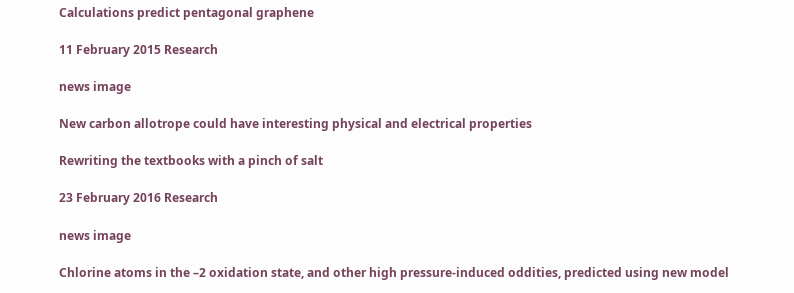Calculations predict pentagonal graphene

11 February 2015 Research

news image

New carbon allotrope could have interesting physical and electrical properties

Rewriting the textbooks with a pinch of salt

23 February 2016 Research

news image

Chlorine atoms in the –2 oxidation state, and other high pressure-induced oddities, predicted using new model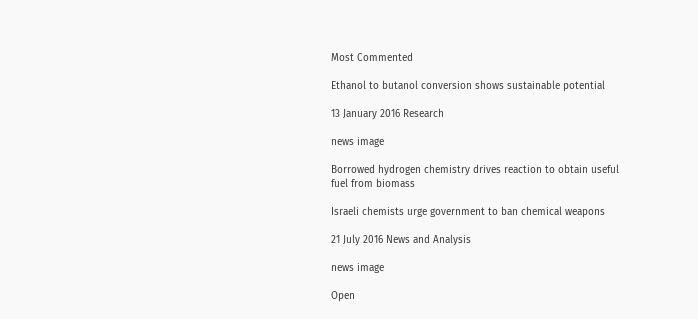Most Commented

Ethanol to butanol conversion shows sustainable potential

13 January 2016 Research

news image

Borrowed hydrogen chemistry drives reaction to obtain useful fuel from biomass

Israeli chemists urge government to ban chemical weapons

21 July 2016 News and Analysis

news image

Open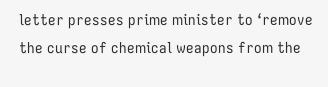letter presses prime minister to ‘remove the curse of chemical weapons from the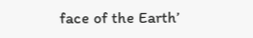face of the Earth’